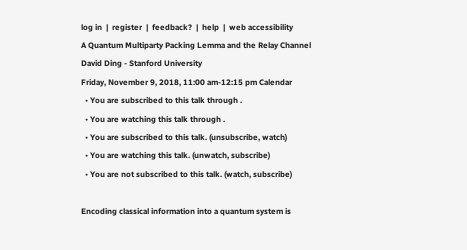log in  |  register  |  feedback?  |  help  |  web accessibility
A Quantum Multiparty Packing Lemma and the Relay Channel
David Ding - Stanford University
Friday, November 9, 2018, 11:00 am-12:15 pm Calendar
  • You are subscribed to this talk through .
  • You are watching this talk through .
  • You are subscribed to this talk. (unsubscribe, watch)
  • You are watching this talk. (unwatch, subscribe)
  • You are not subscribed to this talk. (watch, subscribe)

Encoding classical information into a quantum system is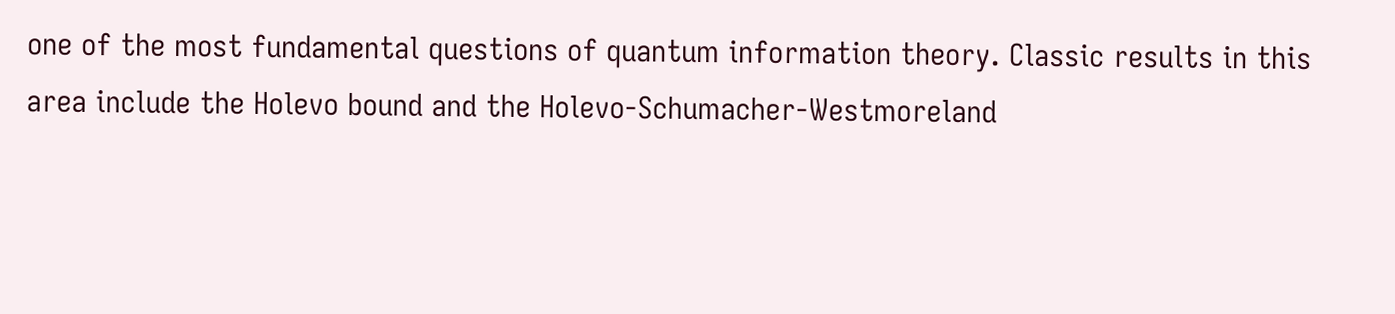one of the most fundamental questions of quantum information theory. Classic results in this area include the Holevo bound and the Holevo-Schumacher-Westmoreland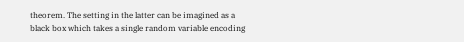theorem. The setting in the latter can be imagined as a black box which takes a single random variable encoding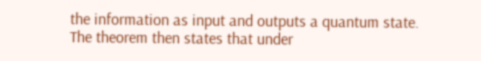the information as input and outputs a quantum state. The theorem then states that under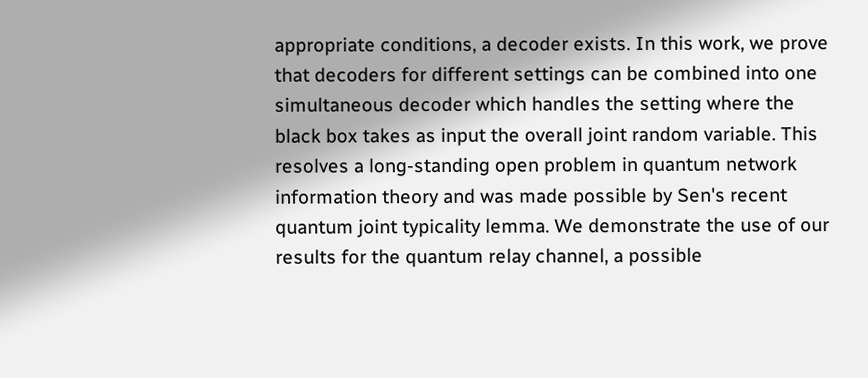appropriate conditions, a decoder exists. In this work, we prove that decoders for different settings can be combined into one simultaneous decoder which handles the setting where the black box takes as input the overall joint random variable. This resolves a long-standing open problem in quantum network information theory and was made possible by Sen's recent quantum joint typicality lemma. We demonstrate the use of our results for the quantum relay channel, a possible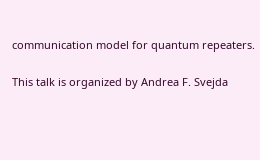communication model for quantum repeaters.

This talk is organized by Andrea F. Svejda